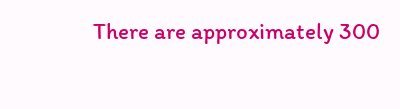There are approximately 300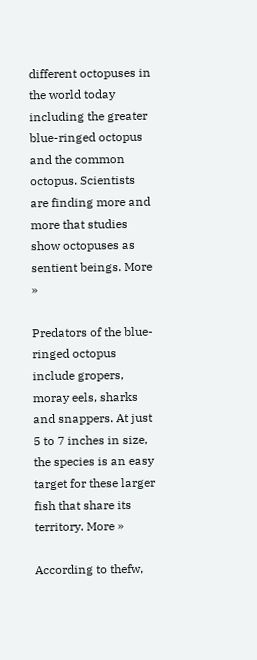different octopuses in the world today including the greater blue-ringed octopus and the common octopus. Scientists are finding more and more that studies show octopuses as sentient beings. More »

Predators of the blue-ringed octopus include gropers, moray eels, sharks and snappers. At just 5 to 7 inches in size, the species is an easy target for these larger fish that share its territory. More »

According to thefw,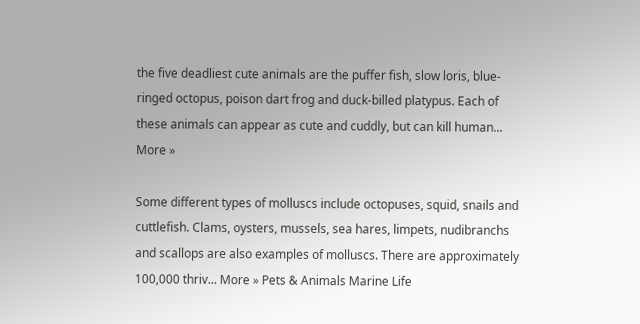the five deadliest cute animals are the puffer fish, slow loris, blue-ringed octopus, poison dart frog and duck-billed platypus. Each of these animals can appear as cute and cuddly, but can kill human... More »

Some different types of molluscs include octopuses, squid, snails and cuttlefish. Clams, oysters, mussels, sea hares, limpets, nudibranchs and scallops are also examples of molluscs. There are approximately 100,000 thriv... More » Pets & Animals Marine Life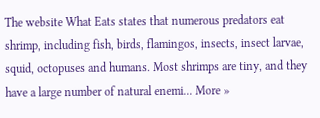The website What Eats states that numerous predators eat shrimp, including fish, birds, flamingos, insects, insect larvae, squid, octopuses and humans. Most shrimps are tiny, and they have a large number of natural enemi... More »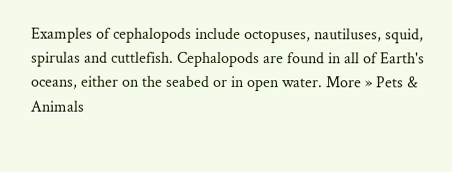Examples of cephalopods include octopuses, nautiluses, squid, spirulas and cuttlefish. Cephalopods are found in all of Earth's oceans, either on the seabed or in open water. More » Pets & Animals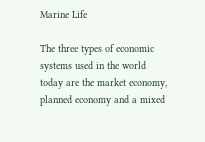Marine Life

The three types of economic systems used in the world today are the market economy, planned economy and a mixed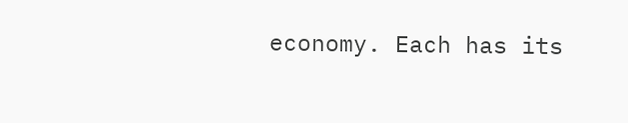economy. Each has its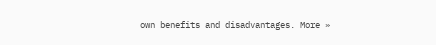own benefits and disadvantages. More »